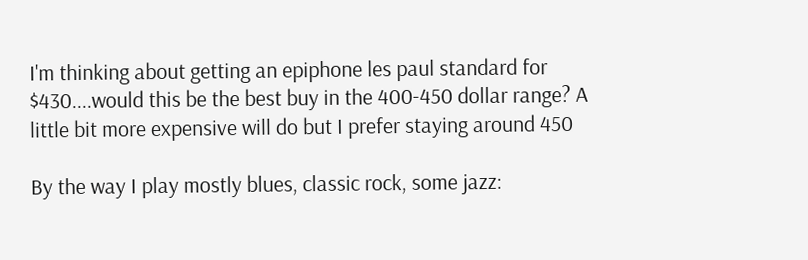I'm thinking about getting an epiphone les paul standard for $430....would this be the best buy in the 400-450 dollar range? A little bit more expensive will do but I prefer staying around 450

By the way I play mostly blues, classic rock, some jazz: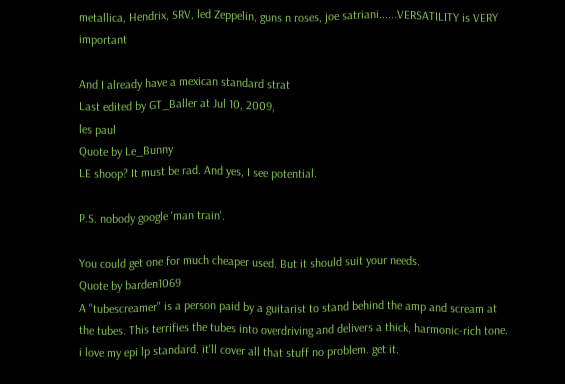metallica, Hendrix, SRV, led Zeppelin, guns n roses, joe satriani......VERSATILITY is VERY important

And I already have a mexican standard strat
Last edited by GT_Baller at Jul 10, 2009,
les paul
Quote by Le_Bunny
LE shoop? It must be rad. And yes, I see potential.

P.S. nobody google 'man train'.

You could get one for much cheaper used. But it should suit your needs.
Quote by barden1069
A "tubescreamer" is a person paid by a guitarist to stand behind the amp and scream at the tubes. This terrifies the tubes into overdriving and delivers a thick, harmonic-rich tone.
i love my epi lp standard. it'll cover all that stuff no problem. get it.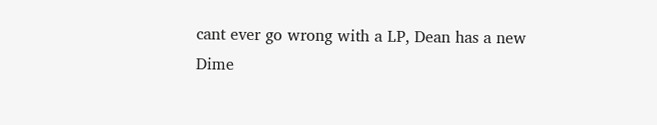cant ever go wrong with a LP, Dean has a new Dime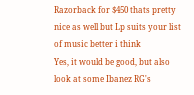Razorback for $450 thats pretty nice as well but Lp suits your list of music better i think
Yes, it would be good, but also look at some Ibanez RG's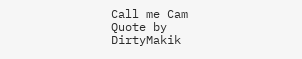Call me Cam
Quote by DirtyMakik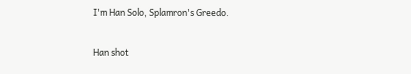I'm Han Solo, Splamron's Greedo.

Han shot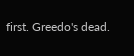first. Greedo's dead.